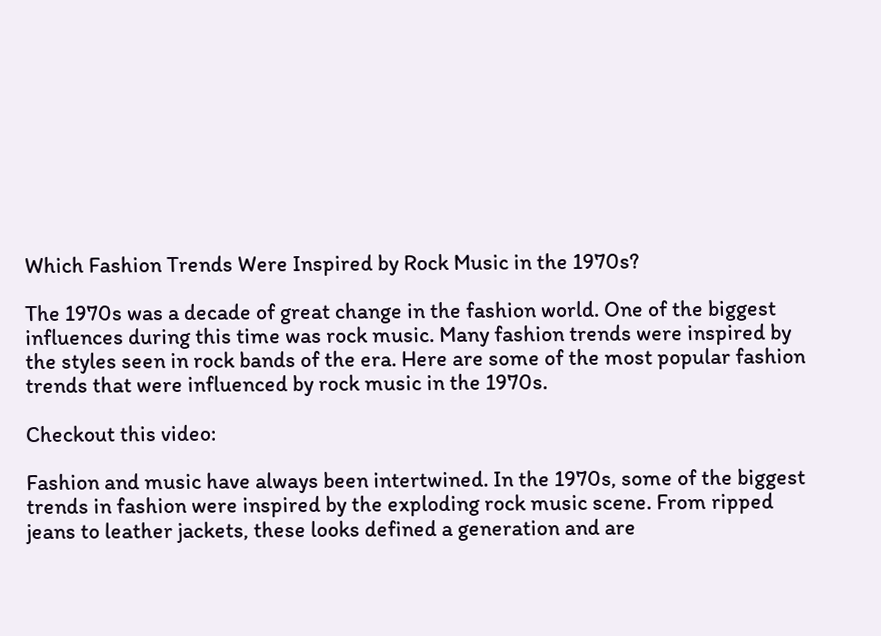Which Fashion Trends Were Inspired by Rock Music in the 1970s?

The 1970s was a decade of great change in the fashion world. One of the biggest influences during this time was rock music. Many fashion trends were inspired by the styles seen in rock bands of the era. Here are some of the most popular fashion trends that were influenced by rock music in the 1970s.

Checkout this video:

Fashion and music have always been intertwined. In the 1970s, some of the biggest trends in fashion were inspired by the exploding rock music scene. From ripped jeans to leather jackets, these looks defined a generation and are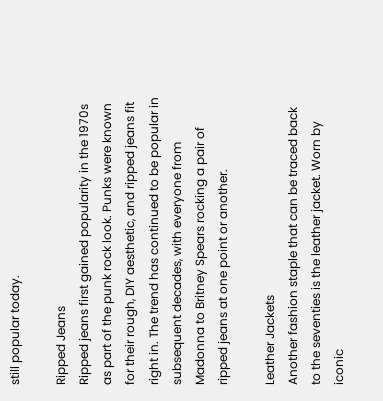still popular today.

Ripped Jeans
Ripped jeans first gained popularity in the 1970s as part of the punk rock look. Punks were known for their rough, DIY aesthetic, and ripped jeans fit right in. The trend has continued to be popular in subsequent decades, with everyone from Madonna to Britney Spears rocking a pair of ripped jeans at one point or another.

Leather Jackets
Another fashion staple that can be traced back to the seventies is the leather jacket. Worn by iconic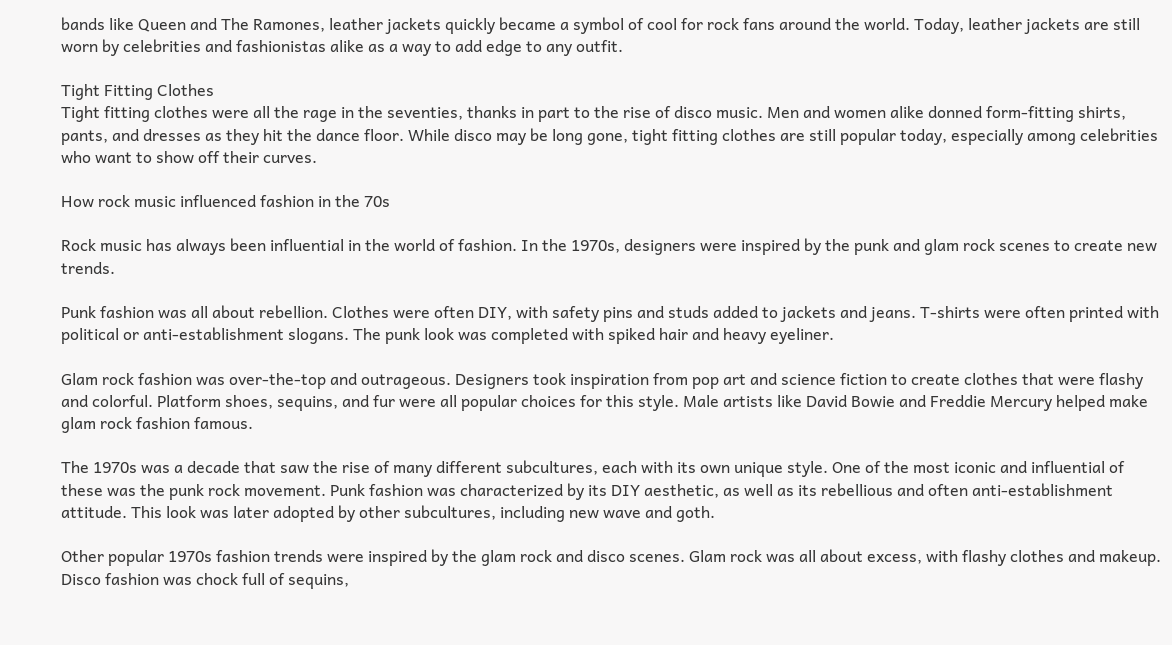bands like Queen and The Ramones, leather jackets quickly became a symbol of cool for rock fans around the world. Today, leather jackets are still worn by celebrities and fashionistas alike as a way to add edge to any outfit.

Tight Fitting Clothes
Tight fitting clothes were all the rage in the seventies, thanks in part to the rise of disco music. Men and women alike donned form-fitting shirts, pants, and dresses as they hit the dance floor. While disco may be long gone, tight fitting clothes are still popular today, especially among celebrities who want to show off their curves.

How rock music influenced fashion in the 70s

Rock music has always been influential in the world of fashion. In the 1970s, designers were inspired by the punk and glam rock scenes to create new trends.

Punk fashion was all about rebellion. Clothes were often DIY, with safety pins and studs added to jackets and jeans. T-shirts were often printed with political or anti-establishment slogans. The punk look was completed with spiked hair and heavy eyeliner.

Glam rock fashion was over-the-top and outrageous. Designers took inspiration from pop art and science fiction to create clothes that were flashy and colorful. Platform shoes, sequins, and fur were all popular choices for this style. Male artists like David Bowie and Freddie Mercury helped make glam rock fashion famous.

The 1970s was a decade that saw the rise of many different subcultures, each with its own unique style. One of the most iconic and influential of these was the punk rock movement. Punk fashion was characterized by its DIY aesthetic, as well as its rebellious and often anti-establishment attitude. This look was later adopted by other subcultures, including new wave and goth.

Other popular 1970s fashion trends were inspired by the glam rock and disco scenes. Glam rock was all about excess, with flashy clothes and makeup. Disco fashion was chock full of sequins,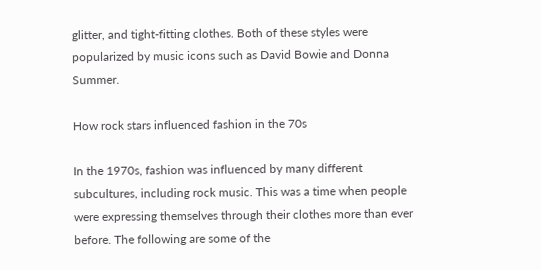glitter, and tight-fitting clothes. Both of these styles were popularized by music icons such as David Bowie and Donna Summer.

How rock stars influenced fashion in the 70s

In the 1970s, fashion was influenced by many different subcultures, including rock music. This was a time when people were expressing themselves through their clothes more than ever before. The following are some of the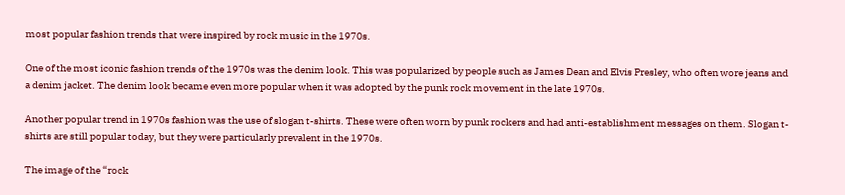most popular fashion trends that were inspired by rock music in the 1970s.

One of the most iconic fashion trends of the 1970s was the denim look. This was popularized by people such as James Dean and Elvis Presley, who often wore jeans and a denim jacket. The denim look became even more popular when it was adopted by the punk rock movement in the late 1970s.

Another popular trend in 1970s fashion was the use of slogan t-shirts. These were often worn by punk rockers and had anti-establishment messages on them. Slogan t-shirts are still popular today, but they were particularly prevalent in the 1970s.

The image of the “rock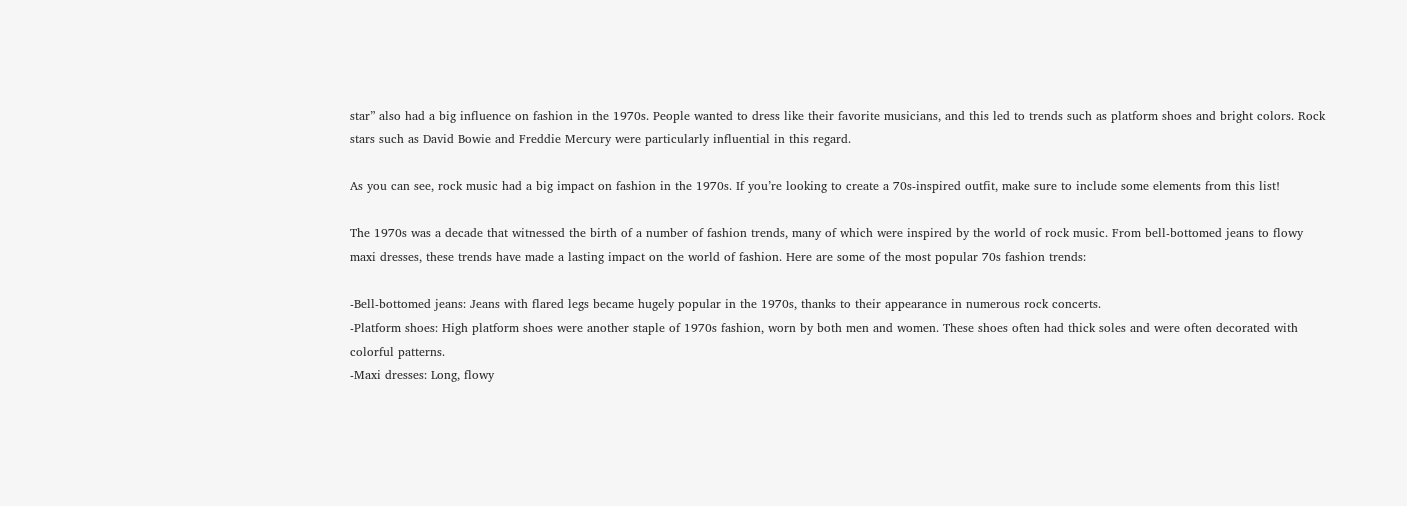star” also had a big influence on fashion in the 1970s. People wanted to dress like their favorite musicians, and this led to trends such as platform shoes and bright colors. Rock stars such as David Bowie and Freddie Mercury were particularly influential in this regard.

As you can see, rock music had a big impact on fashion in the 1970s. If you’re looking to create a 70s-inspired outfit, make sure to include some elements from this list!

The 1970s was a decade that witnessed the birth of a number of fashion trends, many of which were inspired by the world of rock music. From bell-bottomed jeans to flowy maxi dresses, these trends have made a lasting impact on the world of fashion. Here are some of the most popular 70s fashion trends:

-Bell-bottomed jeans: Jeans with flared legs became hugely popular in the 1970s, thanks to their appearance in numerous rock concerts.
-Platform shoes: High platform shoes were another staple of 1970s fashion, worn by both men and women. These shoes often had thick soles and were often decorated with colorful patterns.
-Maxi dresses: Long, flowy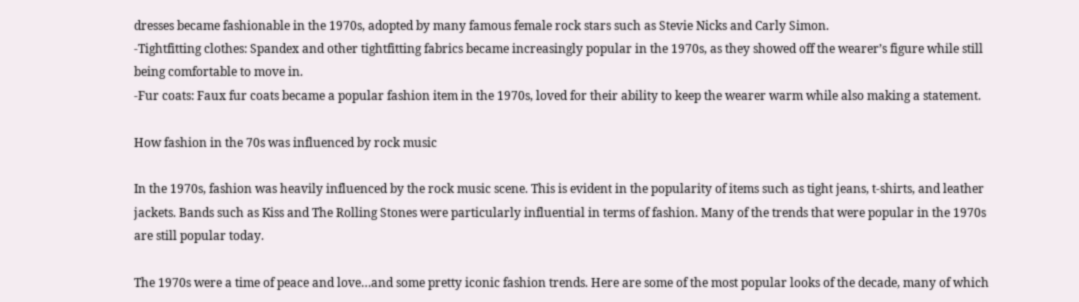dresses became fashionable in the 1970s, adopted by many famous female rock stars such as Stevie Nicks and Carly Simon.
-Tightfitting clothes: Spandex and other tightfitting fabrics became increasingly popular in the 1970s, as they showed off the wearer’s figure while still being comfortable to move in.
-Fur coats: Faux fur coats became a popular fashion item in the 1970s, loved for their ability to keep the wearer warm while also making a statement.

How fashion in the 70s was influenced by rock music

In the 1970s, fashion was heavily influenced by the rock music scene. This is evident in the popularity of items such as tight jeans, t-shirts, and leather jackets. Bands such as Kiss and The Rolling Stones were particularly influential in terms of fashion. Many of the trends that were popular in the 1970s are still popular today.

The 1970s were a time of peace and love…and some pretty iconic fashion trends. Here are some of the most popular looks of the decade, many of which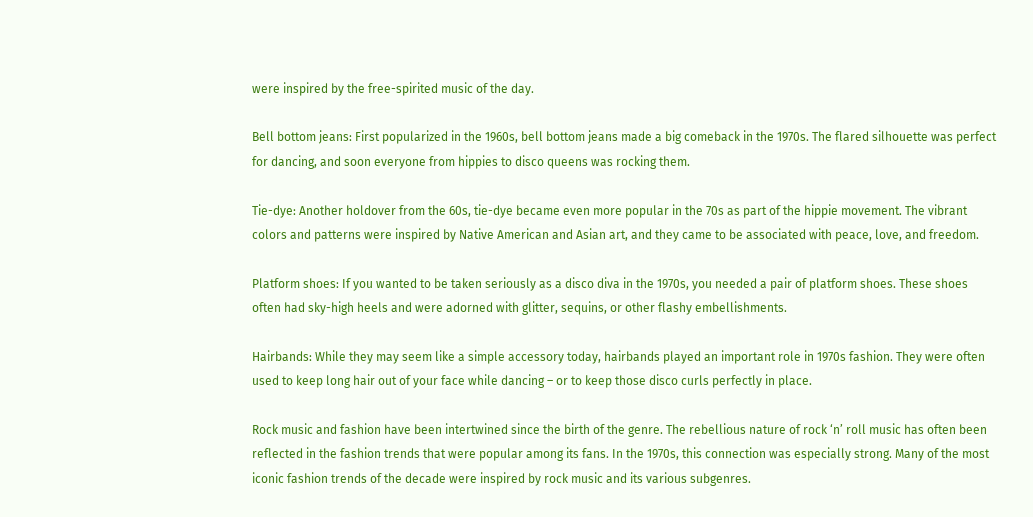were inspired by the free-spirited music of the day.

Bell bottom jeans: First popularized in the 1960s, bell bottom jeans made a big comeback in the 1970s. The flared silhouette was perfect for dancing, and soon everyone from hippies to disco queens was rocking them.

Tie-dye: Another holdover from the 60s, tie-dye became even more popular in the 70s as part of the hippie movement. The vibrant colors and patterns were inspired by Native American and Asian art, and they came to be associated with peace, love, and freedom.

Platform shoes: If you wanted to be taken seriously as a disco diva in the 1970s, you needed a pair of platform shoes. These shoes often had sky-high heels and were adorned with glitter, sequins, or other flashy embellishments.

Hairbands: While they may seem like a simple accessory today, hairbands played an important role in 1970s fashion. They were often used to keep long hair out of your face while dancing – or to keep those disco curls perfectly in place.

Rock music and fashion have been intertwined since the birth of the genre. The rebellious nature of rock ‘n’ roll music has often been reflected in the fashion trends that were popular among its fans. In the 1970s, this connection was especially strong. Many of the most iconic fashion trends of the decade were inspired by rock music and its various subgenres.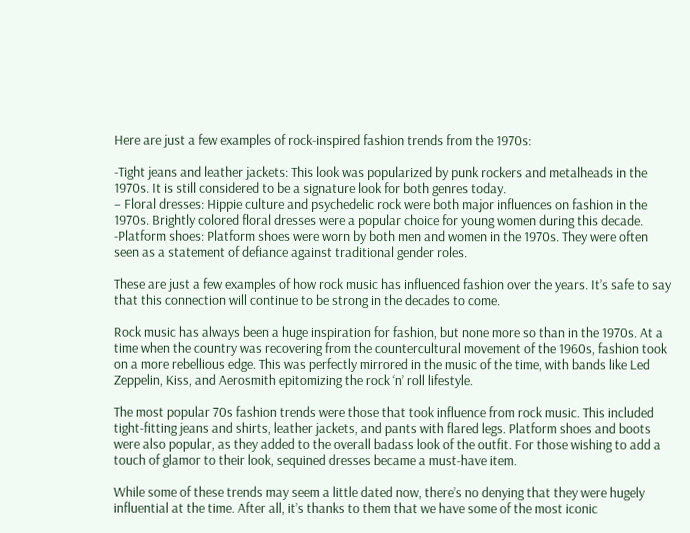Here are just a few examples of rock-inspired fashion trends from the 1970s:

-Tight jeans and leather jackets: This look was popularized by punk rockers and metalheads in the 1970s. It is still considered to be a signature look for both genres today.
– Floral dresses: Hippie culture and psychedelic rock were both major influences on fashion in the 1970s. Brightly colored floral dresses were a popular choice for young women during this decade.
-Platform shoes: Platform shoes were worn by both men and women in the 1970s. They were often seen as a statement of defiance against traditional gender roles.

These are just a few examples of how rock music has influenced fashion over the years. It’s safe to say that this connection will continue to be strong in the decades to come.

Rock music has always been a huge inspiration for fashion, but none more so than in the 1970s. At a time when the country was recovering from the countercultural movement of the 1960s, fashion took on a more rebellious edge. This was perfectly mirrored in the music of the time, with bands like Led Zeppelin, Kiss, and Aerosmith epitomizing the rock ‘n’ roll lifestyle.

The most popular 70s fashion trends were those that took influence from rock music. This included tight-fitting jeans and shirts, leather jackets, and pants with flared legs. Platform shoes and boots were also popular, as they added to the overall badass look of the outfit. For those wishing to add a touch of glamor to their look, sequined dresses became a must-have item.

While some of these trends may seem a little dated now, there’s no denying that they were hugely influential at the time. After all, it’s thanks to them that we have some of the most iconic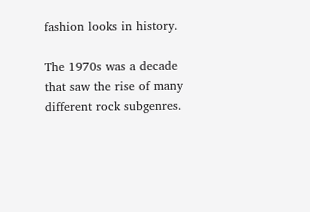fashion looks in history.

The 1970s was a decade that saw the rise of many different rock subgenres.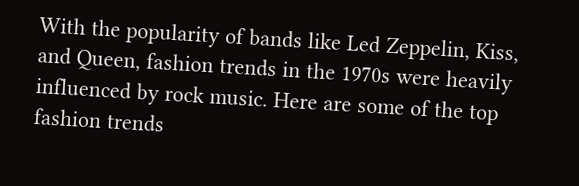With the popularity of bands like Led Zeppelin, Kiss, and Queen, fashion trends in the 1970s were heavily influenced by rock music. Here are some of the top fashion trends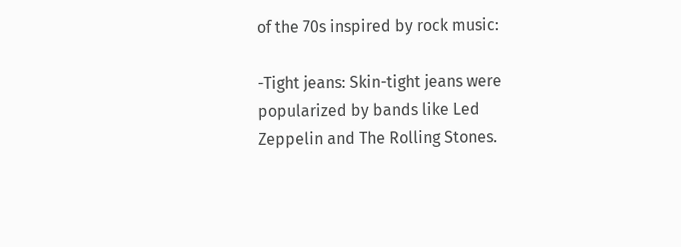of the 70s inspired by rock music:

-Tight jeans: Skin-tight jeans were popularized by bands like Led Zeppelin and The Rolling Stones.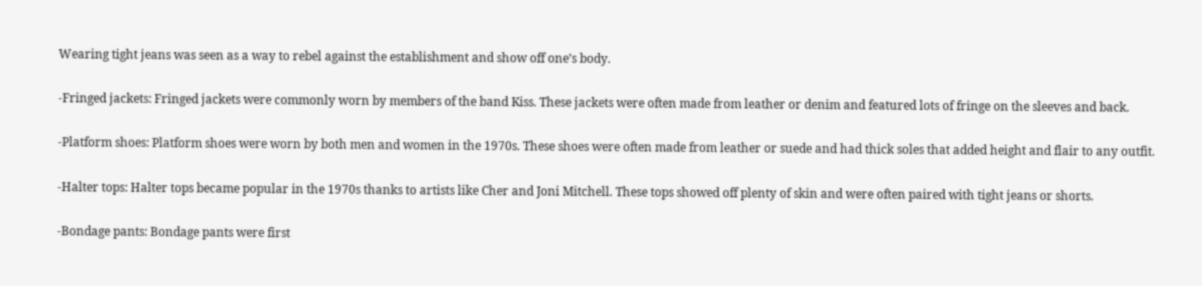Wearing tight jeans was seen as a way to rebel against the establishment and show off one’s body.

-Fringed jackets: Fringed jackets were commonly worn by members of the band Kiss. These jackets were often made from leather or denim and featured lots of fringe on the sleeves and back.

-Platform shoes: Platform shoes were worn by both men and women in the 1970s. These shoes were often made from leather or suede and had thick soles that added height and flair to any outfit.

-Halter tops: Halter tops became popular in the 1970s thanks to artists like Cher and Joni Mitchell. These tops showed off plenty of skin and were often paired with tight jeans or shorts.

-Bondage pants: Bondage pants were first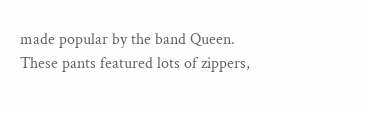made popular by the band Queen. These pants featured lots of zippers,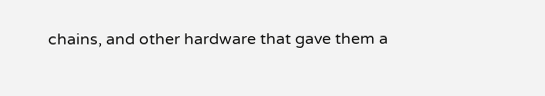chains, and other hardware that gave them a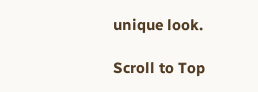unique look.

Scroll to Top